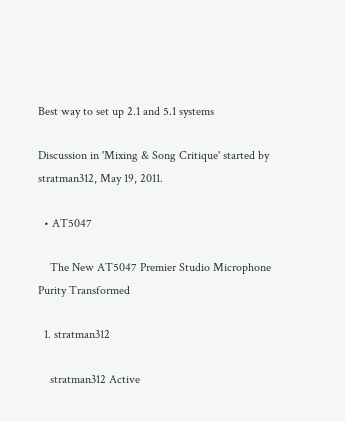Best way to set up 2.1 and 5.1 systems

Discussion in 'Mixing & Song Critique' started by stratman312, May 19, 2011.

  • AT5047

    The New AT5047 Premier Studio Microphone Purity Transformed

  1. stratman312

    stratman312 Active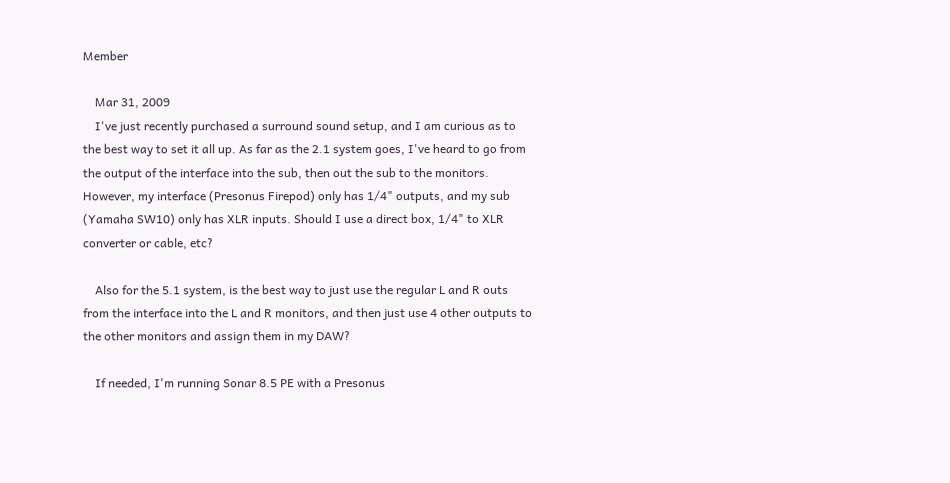Member

    Mar 31, 2009
    I've just recently purchased a surround sound setup, and I am curious as to the best way to set it all up. As far as the 2.1 system goes, I've heard to go from the output of the interface into the sub, then out the sub to the monitors. However, my interface (Presonus Firepod) only has 1/4" outputs, and my sub (Yamaha SW10) only has XLR inputs. Should I use a direct box, 1/4" to XLR converter or cable, etc?

    Also for the 5.1 system, is the best way to just use the regular L and R outs from the interface into the L and R monitors, and then just use 4 other outputs to the other monitors and assign them in my DAW?

    If needed, I'm running Sonar 8.5 PE with a Presonus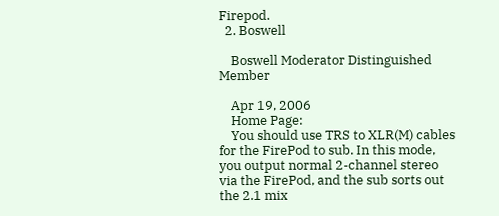Firepod.
  2. Boswell

    Boswell Moderator Distinguished Member

    Apr 19, 2006
    Home Page:
    You should use TRS to XLR(M) cables for the FirePod to sub. In this mode, you output normal 2-channel stereo via the FirePod, and the sub sorts out the 2.1 mix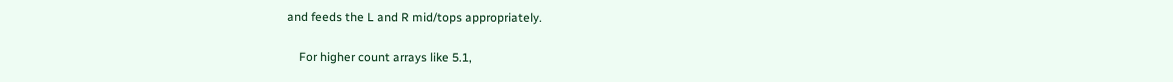and feeds the L and R mid/tops appropriately.

    For higher count arrays like 5.1,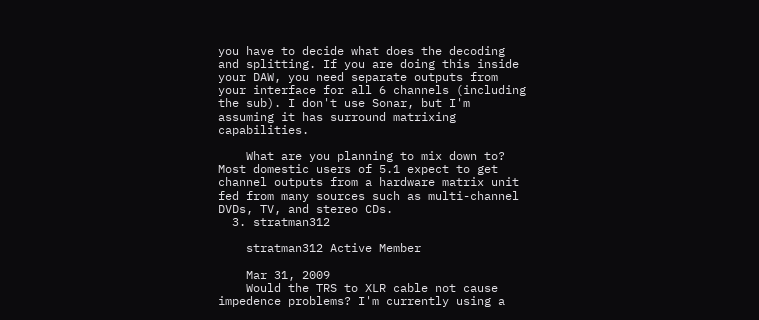you have to decide what does the decoding and splitting. If you are doing this inside your DAW, you need separate outputs from your interface for all 6 channels (including the sub). I don't use Sonar, but I'm assuming it has surround matrixing capabilities.

    What are you planning to mix down to? Most domestic users of 5.1 expect to get channel outputs from a hardware matrix unit fed from many sources such as multi-channel DVDs, TV, and stereo CDs.
  3. stratman312

    stratman312 Active Member

    Mar 31, 2009
    Would the TRS to XLR cable not cause impedence problems? I'm currently using a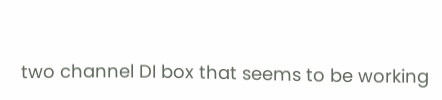two channel DI box that seems to be working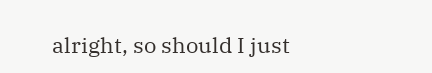alright, so should I just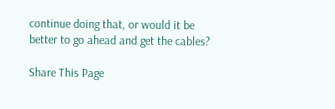continue doing that, or would it be better to go ahead and get the cables?

Share This Page